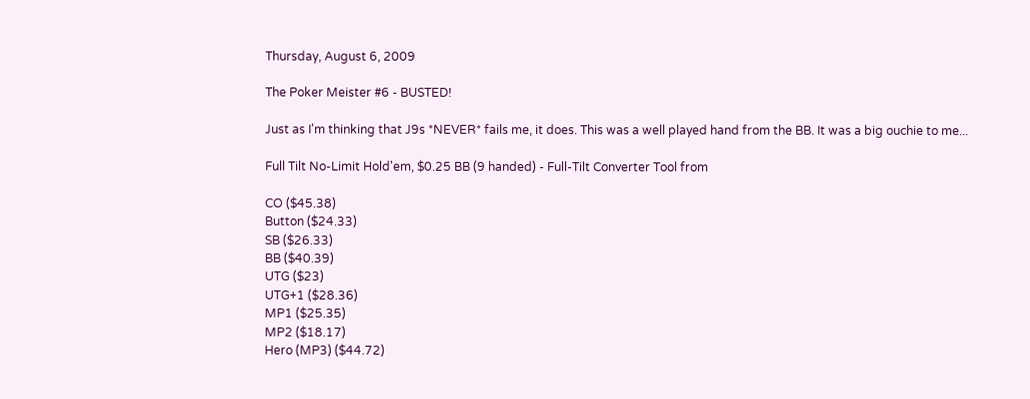Thursday, August 6, 2009

The Poker Meister #6 - BUSTED!

Just as I'm thinking that J9s *NEVER* fails me, it does. This was a well played hand from the BB. It was a big ouchie to me...

Full Tilt No-Limit Hold'em, $0.25 BB (9 handed) - Full-Tilt Converter Tool from

CO ($45.38)
Button ($24.33)
SB ($26.33)
BB ($40.39)
UTG ($23)
UTG+1 ($28.36)
MP1 ($25.35)
MP2 ($18.17)
Hero (MP3) ($44.72)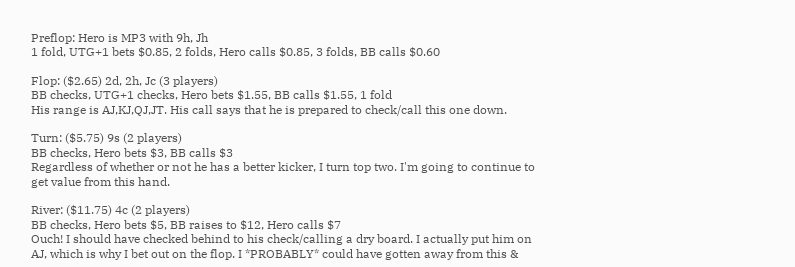Preflop: Hero is MP3 with 9h, Jh
1 fold, UTG+1 bets $0.85, 2 folds, Hero calls $0.85, 3 folds, BB calls $0.60

Flop: ($2.65) 2d, 2h, Jc (3 players)
BB checks, UTG+1 checks, Hero bets $1.55, BB calls $1.55, 1 fold
His range is AJ,KJ,QJ,JT. His call says that he is prepared to check/call this one down.

Turn: ($5.75) 9s (2 players)
BB checks, Hero bets $3, BB calls $3
Regardless of whether or not he has a better kicker, I turn top two. I'm going to continue to get value from this hand.

River: ($11.75) 4c (2 players)
BB checks, Hero bets $5, BB raises to $12, Hero calls $7
Ouch! I should have checked behind to his check/calling a dry board. I actually put him on AJ, which is why I bet out on the flop. I *PROBABLY* could have gotten away from this &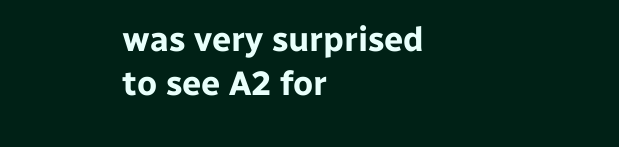was very surprised to see A2 for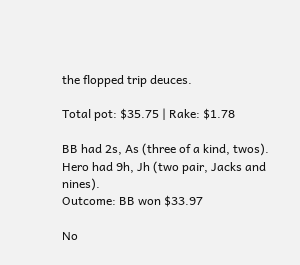the flopped trip deuces.

Total pot: $35.75 | Rake: $1.78

BB had 2s, As (three of a kind, twos).
Hero had 9h, Jh (two pair, Jacks and nines).
Outcome: BB won $33.97

No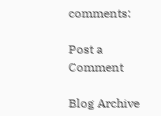comments:

Post a Comment

Blog Archive